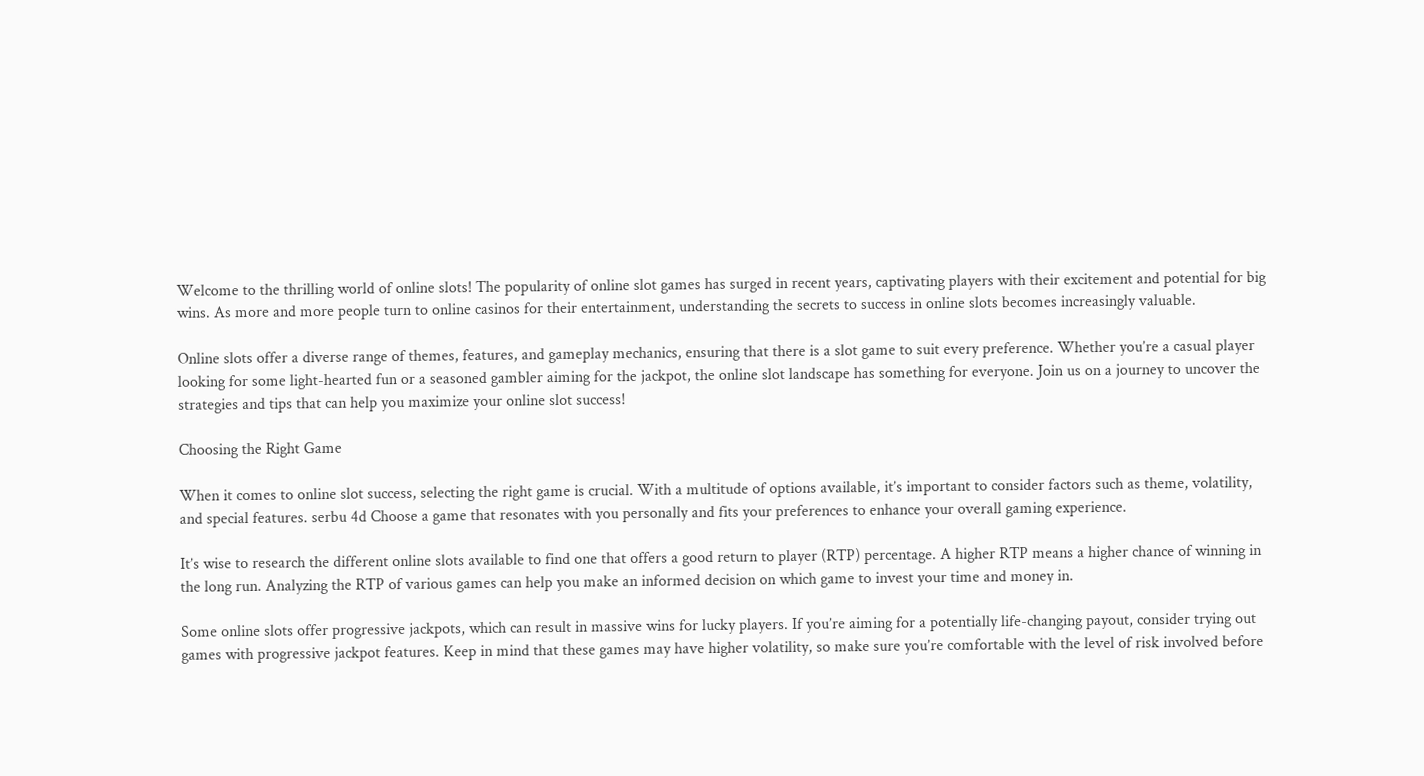Welcome to the thrilling world of online slots! The popularity of online slot games has surged in recent years, captivating players with their excitement and potential for big wins. As more and more people turn to online casinos for their entertainment, understanding the secrets to success in online slots becomes increasingly valuable.

Online slots offer a diverse range of themes, features, and gameplay mechanics, ensuring that there is a slot game to suit every preference. Whether you’re a casual player looking for some light-hearted fun or a seasoned gambler aiming for the jackpot, the online slot landscape has something for everyone. Join us on a journey to uncover the strategies and tips that can help you maximize your online slot success!

Choosing the Right Game

When it comes to online slot success, selecting the right game is crucial. With a multitude of options available, it’s important to consider factors such as theme, volatility, and special features. serbu 4d Choose a game that resonates with you personally and fits your preferences to enhance your overall gaming experience.

It’s wise to research the different online slots available to find one that offers a good return to player (RTP) percentage. A higher RTP means a higher chance of winning in the long run. Analyzing the RTP of various games can help you make an informed decision on which game to invest your time and money in.

Some online slots offer progressive jackpots, which can result in massive wins for lucky players. If you’re aiming for a potentially life-changing payout, consider trying out games with progressive jackpot features. Keep in mind that these games may have higher volatility, so make sure you’re comfortable with the level of risk involved before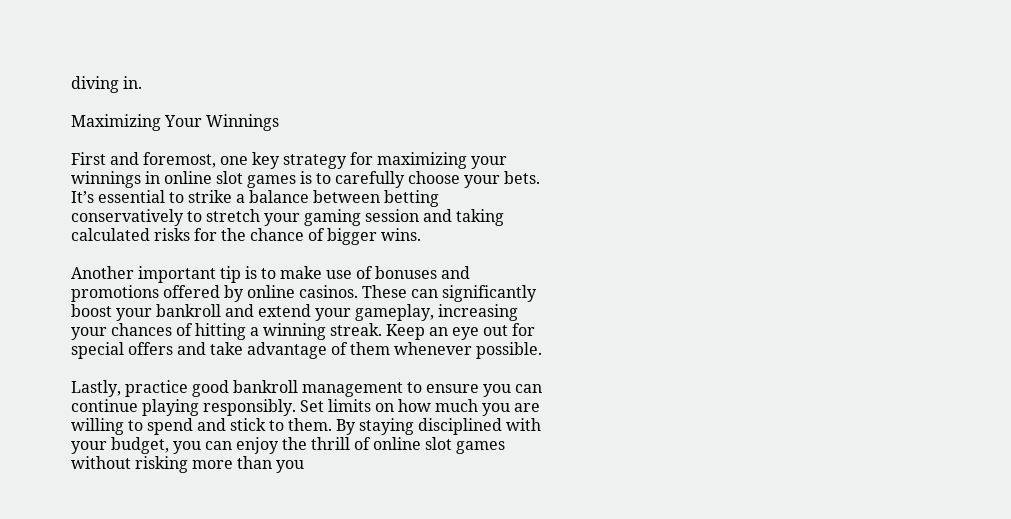diving in.

Maximizing Your Winnings

First and foremost, one key strategy for maximizing your winnings in online slot games is to carefully choose your bets. It’s essential to strike a balance between betting conservatively to stretch your gaming session and taking calculated risks for the chance of bigger wins.

Another important tip is to make use of bonuses and promotions offered by online casinos. These can significantly boost your bankroll and extend your gameplay, increasing your chances of hitting a winning streak. Keep an eye out for special offers and take advantage of them whenever possible.

Lastly, practice good bankroll management to ensure you can continue playing responsibly. Set limits on how much you are willing to spend and stick to them. By staying disciplined with your budget, you can enjoy the thrill of online slot games without risking more than you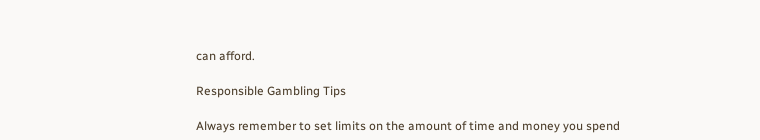can afford.

Responsible Gambling Tips

Always remember to set limits on the amount of time and money you spend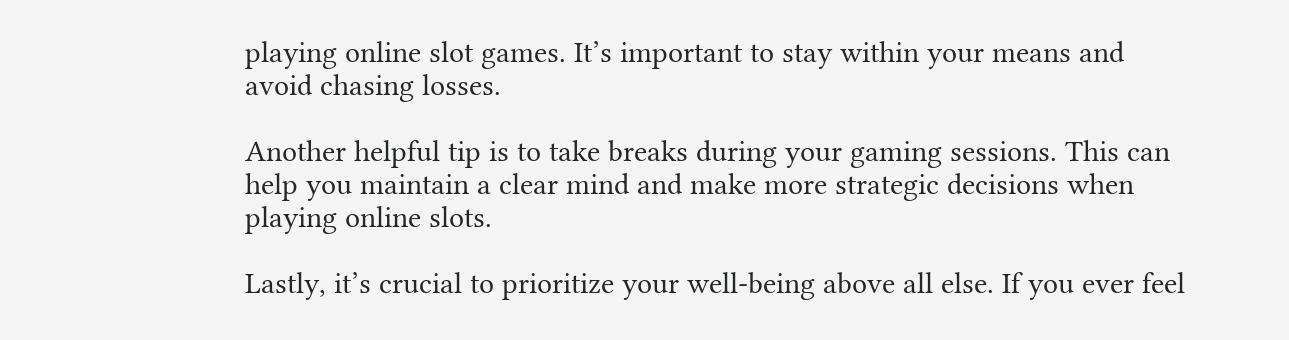playing online slot games. It’s important to stay within your means and avoid chasing losses.

Another helpful tip is to take breaks during your gaming sessions. This can help you maintain a clear mind and make more strategic decisions when playing online slots.

Lastly, it’s crucial to prioritize your well-being above all else. If you ever feel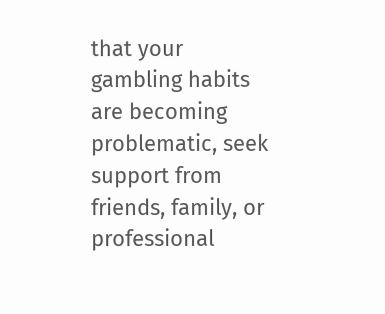that your gambling habits are becoming problematic, seek support from friends, family, or professional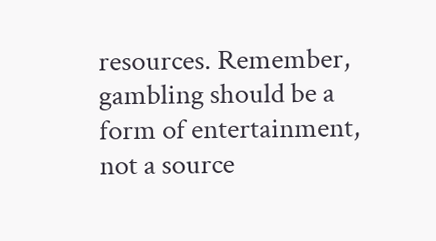resources. Remember, gambling should be a form of entertainment, not a source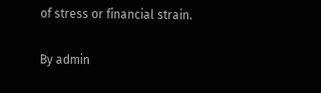of stress or financial strain.

By admin